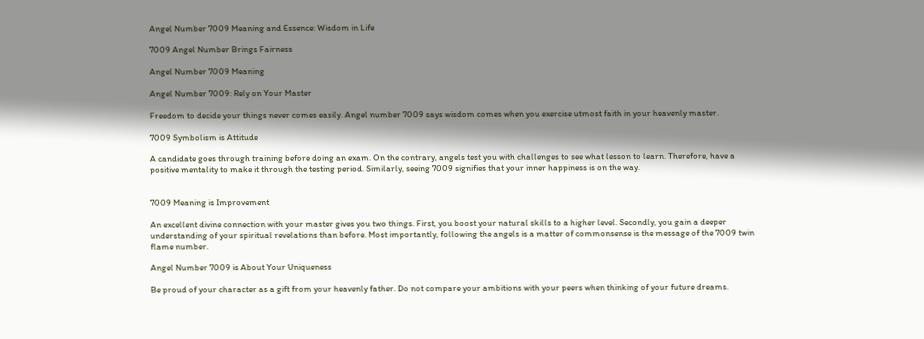Angel Number 7009 Meaning and Essence: Wisdom in Life

7009 Angel Number Brings Fairness

Angel Number 7009 Meaning

Angel Number 7009: Rely on Your Master

Freedom to decide your things never comes easily. Angel number 7009 says wisdom comes when you exercise utmost faith in your heavenly master.

7009 Symbolism is Attitude

A candidate goes through training before doing an exam. On the contrary, angels test you with challenges to see what lesson to learn. Therefore, have a positive mentality to make it through the testing period. Similarly, seeing 7009 signifies that your inner happiness is on the way.


7009 Meaning is Improvement

An excellent divine connection with your master gives you two things. First, you boost your natural skills to a higher level. Secondly, you gain a deeper understanding of your spiritual revelations than before. Most importantly, following the angels is a matter of commonsense is the message of the 7009 twin flame number.

Angel Number 7009 is About Your Uniqueness

Be proud of your character as a gift from your heavenly father. Do not compare your ambitions with your peers when thinking of your future dreams.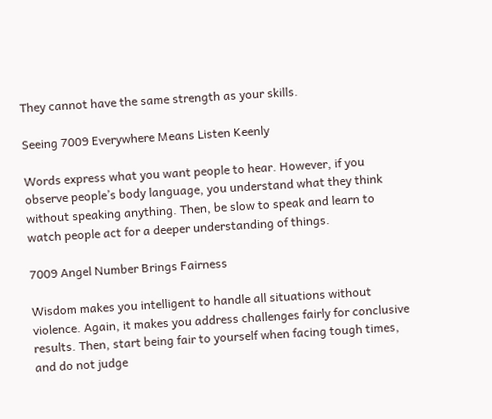They cannot have the same strength as your skills.

Seeing 7009 Everywhere Means Listen Keenly

Words express what you want people to hear. However, if you observe people’s body language, you understand what they think without speaking anything. Then, be slow to speak and learn to watch people act for a deeper understanding of things.

7009 Angel Number Brings Fairness

Wisdom makes you intelligent to handle all situations without violence. Again, it makes you address challenges fairly for conclusive results. Then, start being fair to yourself when facing tough times, and do not judge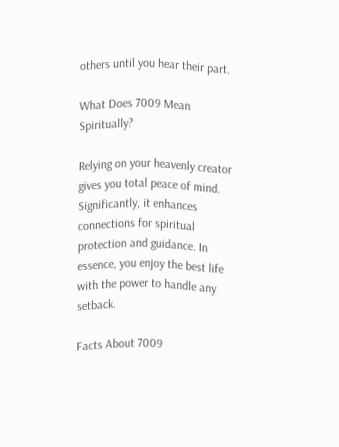others until you hear their part.

What Does 7009 Mean Spiritually?

Relying on your heavenly creator gives you total peace of mind. Significantly, it enhances connections for spiritual protection and guidance. In essence, you enjoy the best life with the power to handle any setback.

Facts About 7009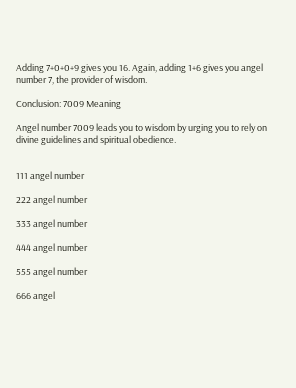Adding 7+0+0+9 gives you 16. Again, adding 1+6 gives you angel number 7, the provider of wisdom.

Conclusion: 7009 Meaning

Angel number 7009 leads you to wisdom by urging you to rely on divine guidelines and spiritual obedience.


111 angel number

222 angel number

333 angel number

444 angel number

555 angel number

666 angel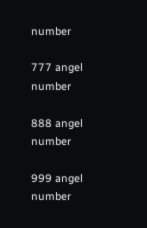number

777 angel number

888 angel number

999 angel number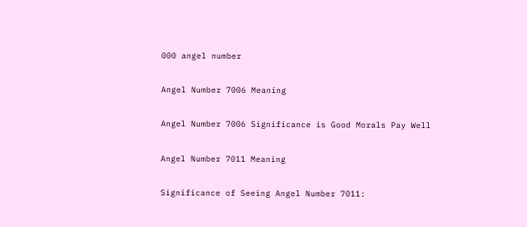000 angel number

Angel Number 7006 Meaning

Angel Number 7006 Significance is Good Morals Pay Well

Angel Number 7011 Meaning

Significance of Seeing Angel Number 7011: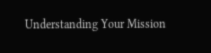Understanding Your Mission